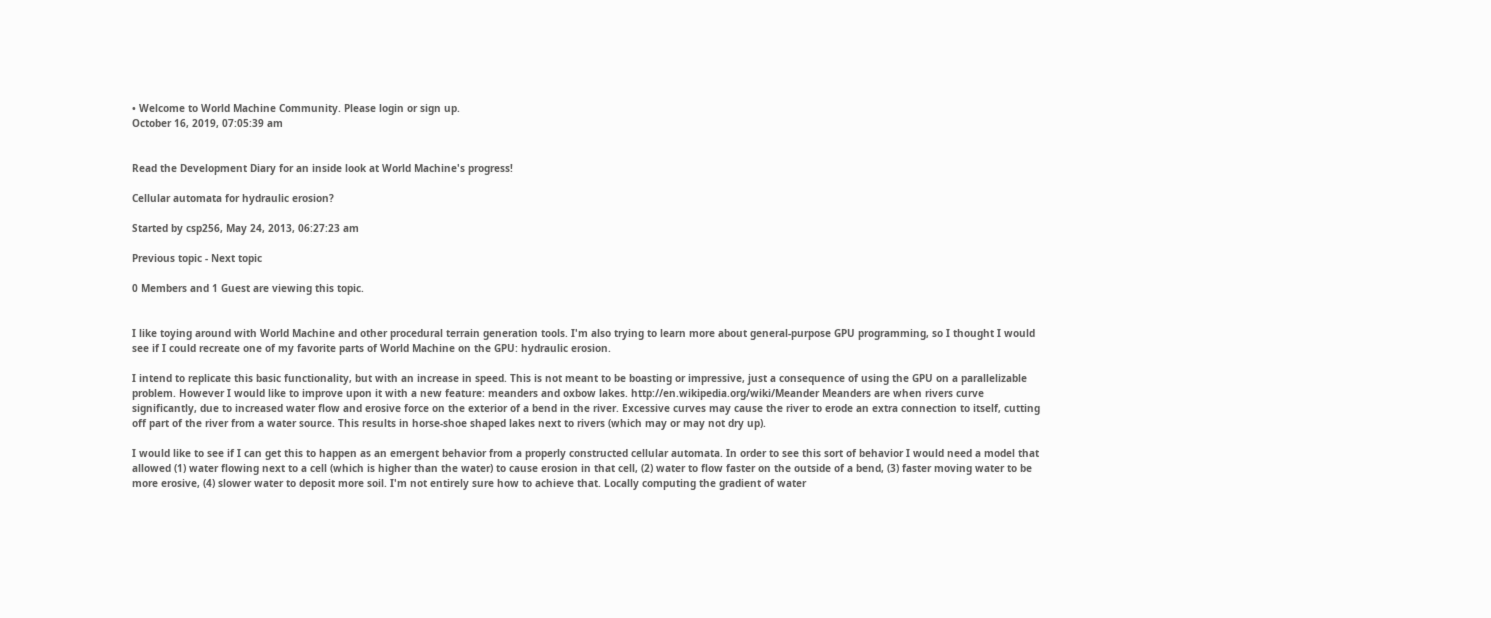• Welcome to World Machine Community. Please login or sign up.
October 16, 2019, 07:05:39 am


Read the Development Diary for an inside look at World Machine's progress!

Cellular automata for hydraulic erosion?

Started by csp256, May 24, 2013, 06:27:23 am

Previous topic - Next topic

0 Members and 1 Guest are viewing this topic.


I like toying around with World Machine and other procedural terrain generation tools. I'm also trying to learn more about general-purpose GPU programming, so I thought I would see if I could recreate one of my favorite parts of World Machine on the GPU: hydraulic erosion.

I intend to replicate this basic functionality, but with an increase in speed. This is not meant to be boasting or impressive, just a consequence of using the GPU on a parallelizable problem. However I would like to improve upon it with a new feature: meanders and oxbow lakes. http://en.wikipedia.org/wiki/Meander Meanders are when rivers curve significantly, due to increased water flow and erosive force on the exterior of a bend in the river. Excessive curves may cause the river to erode an extra connection to itself, cutting off part of the river from a water source. This results in horse-shoe shaped lakes next to rivers (which may or may not dry up).

I would like to see if I can get this to happen as an emergent behavior from a properly constructed cellular automata. In order to see this sort of behavior I would need a model that allowed (1) water flowing next to a cell (which is higher than the water) to cause erosion in that cell, (2) water to flow faster on the outside of a bend, (3) faster moving water to be more erosive, (4) slower water to deposit more soil. I'm not entirely sure how to achieve that. Locally computing the gradient of water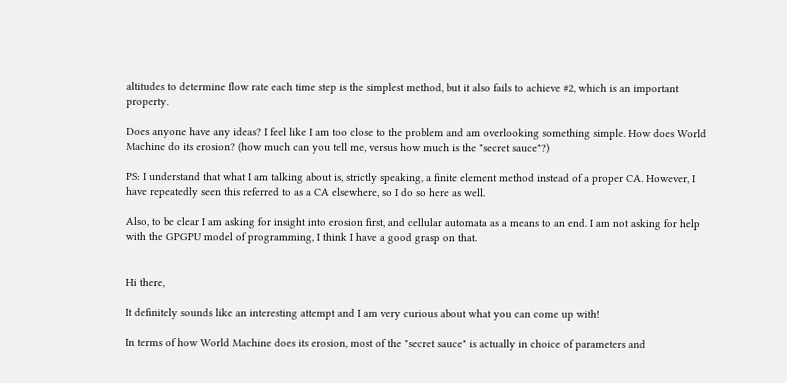altitudes to determine flow rate each time step is the simplest method, but it also fails to achieve #2, which is an important property.

Does anyone have any ideas? I feel like I am too close to the problem and am overlooking something simple. How does World Machine do its erosion? (how much can you tell me, versus how much is the "secret sauce"?)

PS: I understand that what I am talking about is, strictly speaking, a finite element method instead of a proper CA. However, I have repeatedly seen this referred to as a CA elsewhere, so I do so here as well.

Also, to be clear I am asking for insight into erosion first, and cellular automata as a means to an end. I am not asking for help with the GPGPU model of programming, I think I have a good grasp on that.


Hi there,

It definitely sounds like an interesting attempt and I am very curious about what you can come up with!

In terms of how World Machine does its erosion, most of the "secret sauce" is actually in choice of parameters and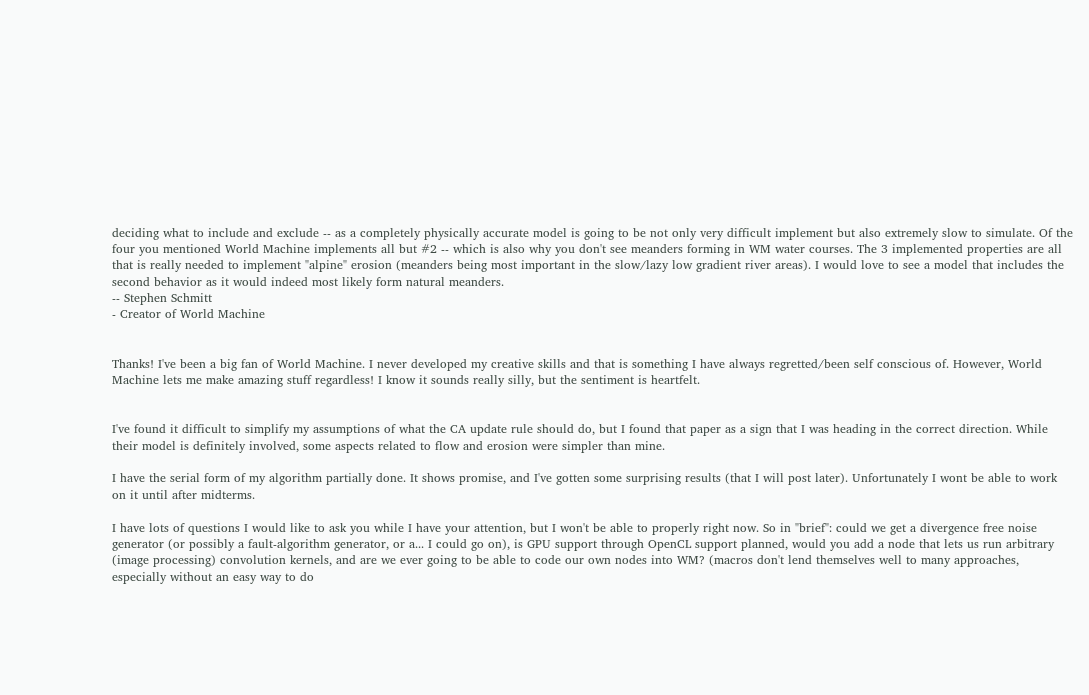deciding what to include and exclude -- as a completely physically accurate model is going to be not only very difficult implement but also extremely slow to simulate. Of the four you mentioned World Machine implements all but #2 -- which is also why you don't see meanders forming in WM water courses. The 3 implemented properties are all that is really needed to implement "alpine" erosion (meanders being most important in the slow/lazy low gradient river areas). I would love to see a model that includes the second behavior as it would indeed most likely form natural meanders.
-- Stephen Schmitt
- Creator of World Machine


Thanks! I've been a big fan of World Machine. I never developed my creative skills and that is something I have always regretted/been self conscious of. However, World Machine lets me make amazing stuff regardless! I know it sounds really silly, but the sentiment is heartfelt.


I've found it difficult to simplify my assumptions of what the CA update rule should do, but I found that paper as a sign that I was heading in the correct direction. While their model is definitely involved, some aspects related to flow and erosion were simpler than mine.

I have the serial form of my algorithm partially done. It shows promise, and I've gotten some surprising results (that I will post later). Unfortunately I wont be able to work on it until after midterms.

I have lots of questions I would like to ask you while I have your attention, but I won't be able to properly right now. So in "brief": could we get a divergence free noise generator (or possibly a fault-algorithm generator, or a... I could go on), is GPU support through OpenCL support planned, would you add a node that lets us run arbitrary (image processing) convolution kernels, and are we ever going to be able to code our own nodes into WM? (macros don't lend themselves well to many approaches, especially without an easy way to do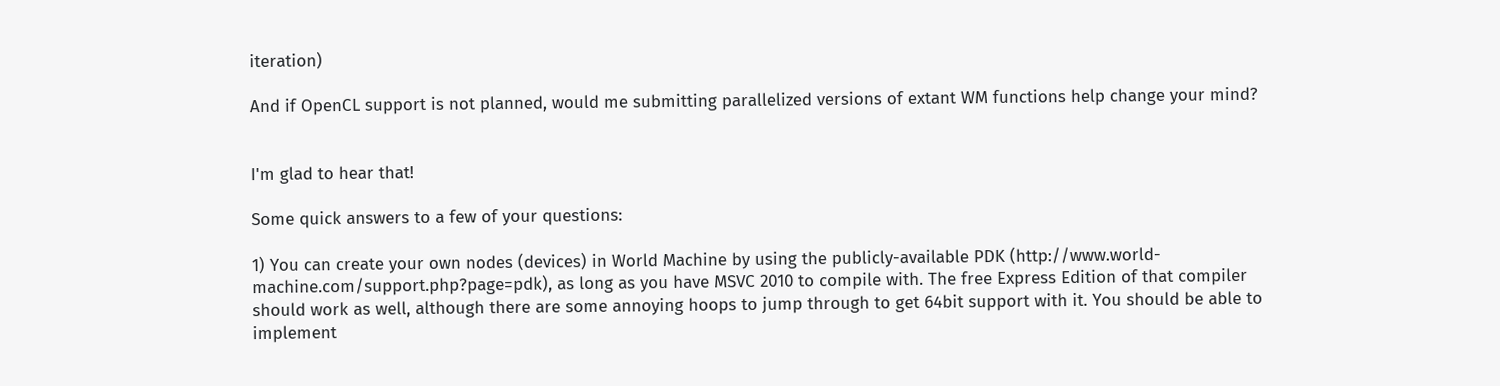iteration)

And if OpenCL support is not planned, would me submitting parallelized versions of extant WM functions help change your mind?


I'm glad to hear that!

Some quick answers to a few of your questions:

1) You can create your own nodes (devices) in World Machine by using the publicly-available PDK (http://www.world-machine.com/support.php?page=pdk), as long as you have MSVC 2010 to compile with. The free Express Edition of that compiler should work as well, although there are some annoying hoops to jump through to get 64bit support with it. You should be able to implement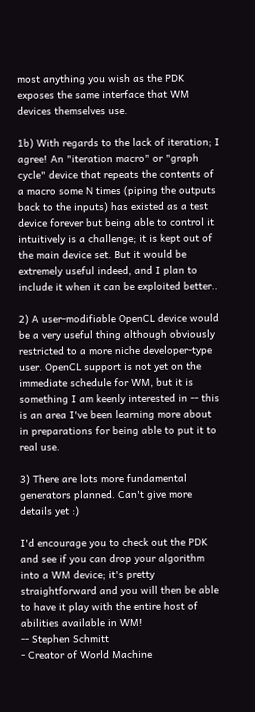most anything you wish as the PDK exposes the same interface that WM devices themselves use.

1b) With regards to the lack of iteration; I agree! An "iteration macro" or "graph cycle" device that repeats the contents of a macro some N times (piping the outputs back to the inputs) has existed as a test device forever but being able to control it intuitively is a challenge; it is kept out of the main device set. But it would be extremely useful indeed, and I plan to include it when it can be exploited better..

2) A user-modifiable OpenCL device would be a very useful thing although obviously restricted to a more niche developer-type user. OpenCL support is not yet on the immediate schedule for WM, but it is something I am keenly interested in -- this is an area I've been learning more about in preparations for being able to put it to real use.

3) There are lots more fundamental generators planned. Can't give more details yet :)

I'd encourage you to check out the PDK and see if you can drop your algorithm into a WM device; it's pretty straightforward and you will then be able to have it play with the entire host of abilities available in WM!
-- Stephen Schmitt
- Creator of World Machine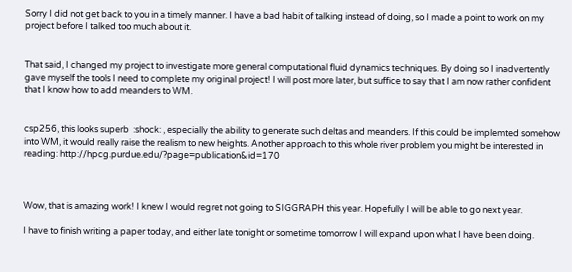Sorry I did not get back to you in a timely manner. I have a bad habit of talking instead of doing, so I made a point to work on my project before I talked too much about it.


That said, I changed my project to investigate more general computational fluid dynamics techniques. By doing so I inadvertently gave myself the tools I need to complete my original project! I will post more later, but suffice to say that I am now rather confident that I know how to add meanders to WM.


csp256, this looks superb  :shock: , especially the ability to generate such deltas and meanders. If this could be implemted somehow into WM, it would really raise the realism to new heights. Another approach to this whole river problem you might be interested in reading: http://hpcg.purdue.edu/?page=publication&id=170



Wow, that is amazing work! I knew I would regret not going to SIGGRAPH this year. Hopefully I will be able to go next year.

I have to finish writing a paper today, and either late tonight or sometime tomorrow I will expand upon what I have been doing.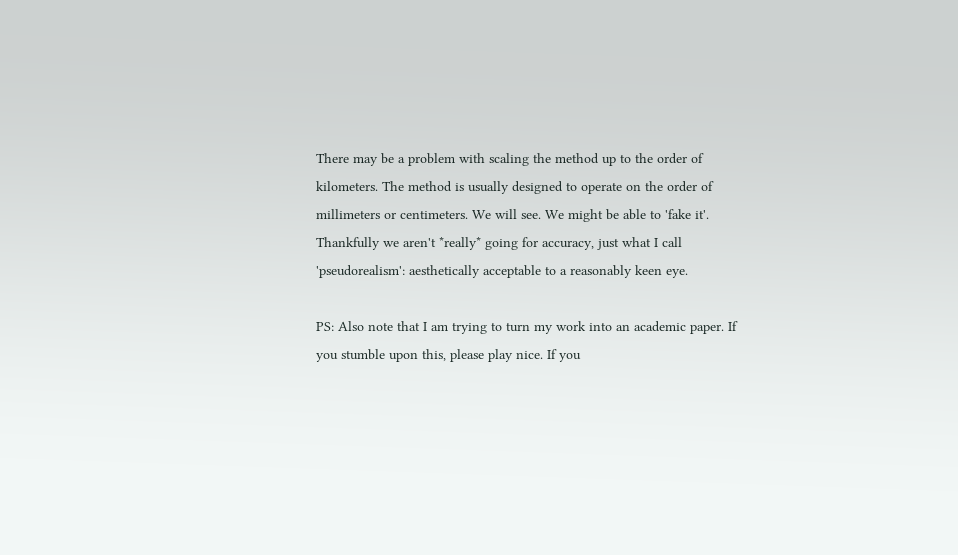There may be a problem with scaling the method up to the order of kilometers. The method is usually designed to operate on the order of millimeters or centimeters. We will see. We might be able to 'fake it'. Thankfully we aren't *really* going for accuracy, just what I call 'pseudorealism': aesthetically acceptable to a reasonably keen eye.

PS: Also note that I am trying to turn my work into an academic paper. If you stumble upon this, please play nice. If you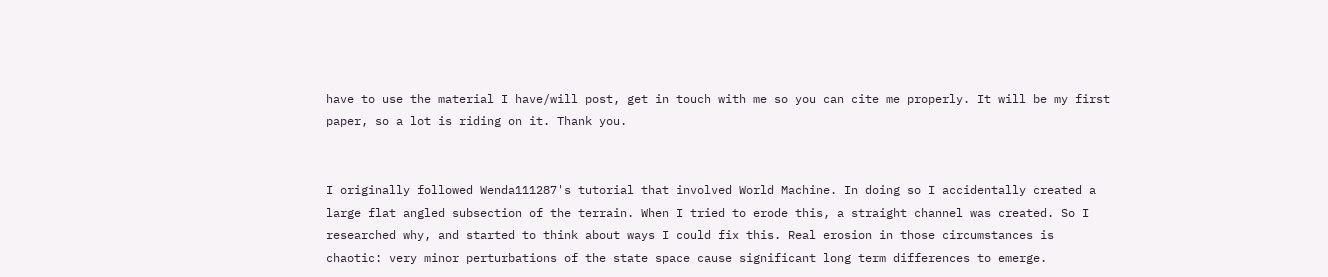have to use the material I have/will post, get in touch with me so you can cite me properly. It will be my first paper, so a lot is riding on it. Thank you.


I originally followed Wenda111287's tutorial that involved World Machine. In doing so I accidentally created a large flat angled subsection of the terrain. When I tried to erode this, a straight channel was created. So I researched why, and started to think about ways I could fix this. Real erosion in those circumstances is chaotic: very minor perturbations of the state space cause significant long term differences to emerge.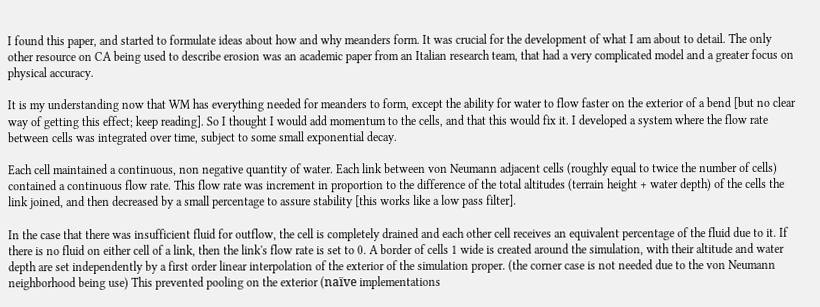I found this paper, and started to formulate ideas about how and why meanders form. It was crucial for the development of what I am about to detail. The only other resource on CA being used to describe erosion was an academic paper from an Italian research team, that had a very complicated model and a greater focus on physical accuracy.

It is my understanding now that WM has everything needed for meanders to form, except the ability for water to flow faster on the exterior of a bend [but no clear way of getting this effect; keep reading]. So I thought I would add momentum to the cells, and that this would fix it. I developed a system where the flow rate between cells was integrated over time, subject to some small exponential decay.

Each cell maintained a continuous, non negative quantity of water. Each link between von Neumann adjacent cells (roughly equal to twice the number of cells) contained a continuous flow rate. This flow rate was increment in proportion to the difference of the total altitudes (terrain height + water depth) of the cells the link joined, and then decreased by a small percentage to assure stability [this works like a low pass filter].

In the case that there was insufficient fluid for outflow, the cell is completely drained and each other cell receives an equivalent percentage of the fluid due to it. If there is no fluid on either cell of a link, then the link's flow rate is set to 0. A border of cells 1 wide is created around the simulation, with their altitude and water depth are set independently by a first order linear interpolation of the exterior of the simulation proper. (the corner case is not needed due to the von Neumann neighborhood being use) This prevented pooling on the exterior (naïve implementations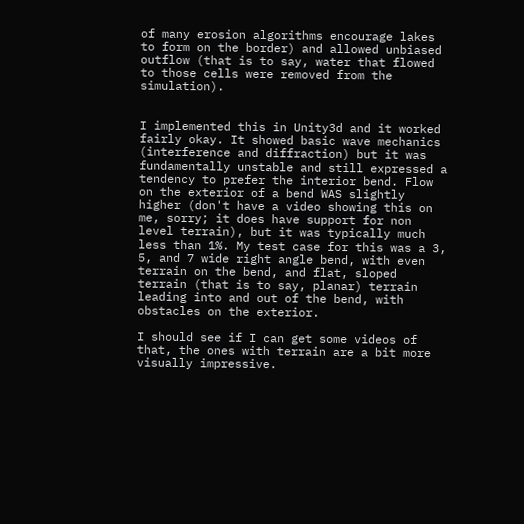of many erosion algorithms encourage lakes to form on the border) and allowed unbiased outflow (that is to say, water that flowed to those cells were removed from the simulation).


I implemented this in Unity3d and it worked fairly okay. It showed basic wave mechanics (interference and diffraction) but it was fundamentally unstable and still expressed a tendency to prefer the interior bend. Flow on the exterior of a bend WAS slightly higher (don't have a video showing this on me, sorry; it does have support for non level terrain), but it was typically much less than 1%. My test case for this was a 3, 5, and 7 wide right angle bend, with even terrain on the bend, and flat, sloped terrain (that is to say, planar) terrain leading into and out of the bend, with obstacles on the exterior.

I should see if I can get some videos of that, the ones with terrain are a bit more visually impressive.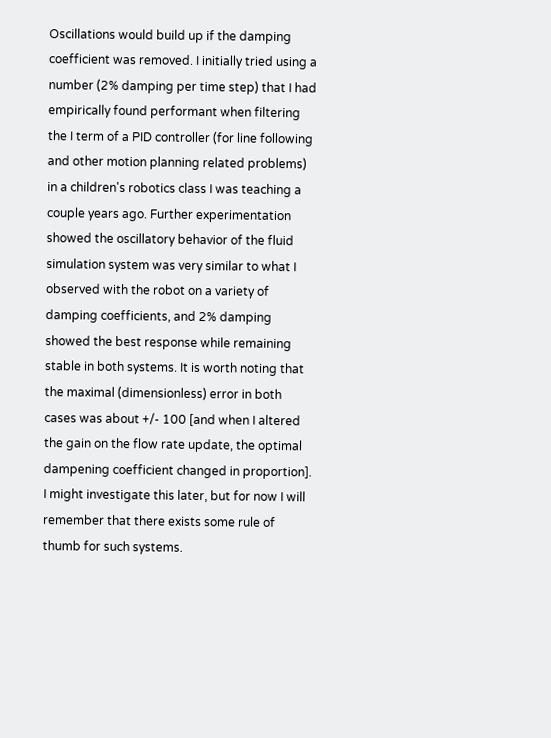Oscillations would build up if the damping coefficient was removed. I initially tried using a number (2% damping per time step) that I had empirically found performant when filtering the I term of a PID controller (for line following and other motion planning related problems) in a children's robotics class I was teaching a couple years ago. Further experimentation showed the oscillatory behavior of the fluid simulation system was very similar to what I observed with the robot on a variety of damping coefficients, and 2% damping showed the best response while remaining stable in both systems. It is worth noting that the maximal (dimensionless) error in both cases was about +/- 100 [and when I altered the gain on the flow rate update, the optimal dampening coefficient changed in proportion]. I might investigate this later, but for now I will remember that there exists some rule of thumb for such systems.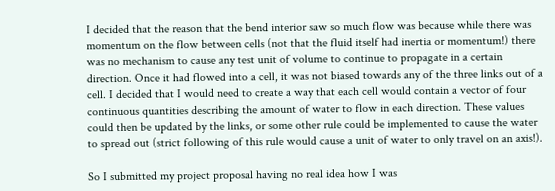I decided that the reason that the bend interior saw so much flow was because while there was momentum on the flow between cells (not that the fluid itself had inertia or momentum!) there was no mechanism to cause any test unit of volume to continue to propagate in a certain direction. Once it had flowed into a cell, it was not biased towards any of the three links out of a cell. I decided that I would need to create a way that each cell would contain a vector of four continuous quantities describing the amount of water to flow in each direction. These values could then be updated by the links, or some other rule could be implemented to cause the water to spread out (strict following of this rule would cause a unit of water to only travel on an axis!).

So I submitted my project proposal having no real idea how I was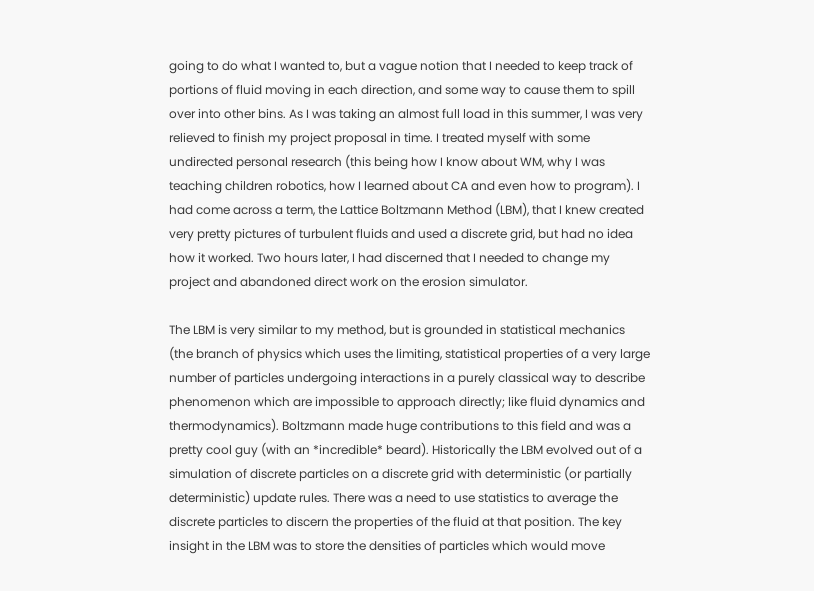going to do what I wanted to, but a vague notion that I needed to keep track of portions of fluid moving in each direction, and some way to cause them to spill over into other bins. As I was taking an almost full load in this summer, I was very relieved to finish my project proposal in time. I treated myself with some undirected personal research (this being how I know about WM, why I was teaching children robotics, how I learned about CA and even how to program). I had come across a term, the Lattice Boltzmann Method (LBM), that I knew created very pretty pictures of turbulent fluids and used a discrete grid, but had no idea how it worked. Two hours later, I had discerned that I needed to change my project and abandoned direct work on the erosion simulator.

The LBM is very similar to my method, but is grounded in statistical mechanics (the branch of physics which uses the limiting, statistical properties of a very large number of particles undergoing interactions in a purely classical way to describe phenomenon which are impossible to approach directly; like fluid dynamics and thermodynamics). Boltzmann made huge contributions to this field and was a pretty cool guy (with an *incredible* beard). Historically the LBM evolved out of a simulation of discrete particles on a discrete grid with deterministic (or partially deterministic) update rules. There was a need to use statistics to average the discrete particles to discern the properties of the fluid at that position. The key insight in the LBM was to store the densities of particles which would move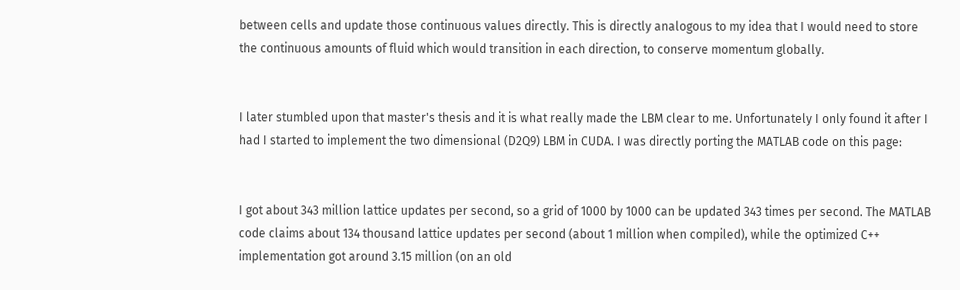between cells and update those continuous values directly. This is directly analogous to my idea that I would need to store the continuous amounts of fluid which would transition in each direction, to conserve momentum globally.


I later stumbled upon that master's thesis and it is what really made the LBM clear to me. Unfortunately I only found it after I had I started to implement the two dimensional (D2Q9) LBM in CUDA. I was directly porting the MATLAB code on this page:


I got about 343 million lattice updates per second, so a grid of 1000 by 1000 can be updated 343 times per second. The MATLAB code claims about 134 thousand lattice updates per second (about 1 million when compiled), while the optimized C++ implementation got around 3.15 million (on an old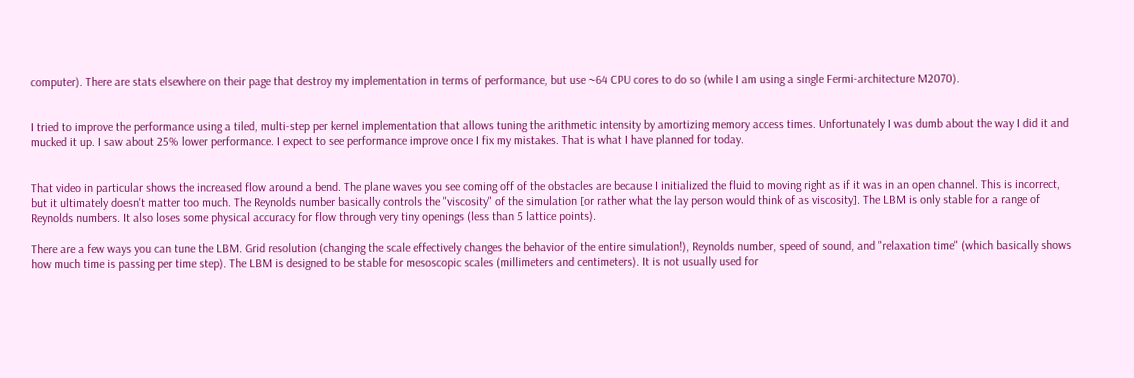computer). There are stats elsewhere on their page that destroy my implementation in terms of performance, but use ~64 CPU cores to do so (while I am using a single Fermi-architecture M2070).


I tried to improve the performance using a tiled, multi-step per kernel implementation that allows tuning the arithmetic intensity by amortizing memory access times. Unfortunately I was dumb about the way I did it and mucked it up. I saw about 25% lower performance. I expect to see performance improve once I fix my mistakes. That is what I have planned for today.


That video in particular shows the increased flow around a bend. The plane waves you see coming off of the obstacles are because I initialized the fluid to moving right as if it was in an open channel. This is incorrect, but it ultimately doesn't matter too much. The Reynolds number basically controls the "viscosity" of the simulation [or rather what the lay person would think of as viscosity]. The LBM is only stable for a range of Reynolds numbers. It also loses some physical accuracy for flow through very tiny openings (less than 5 lattice points).

There are a few ways you can tune the LBM. Grid resolution (changing the scale effectively changes the behavior of the entire simulation!), Reynolds number, speed of sound, and "relaxation time" (which basically shows how much time is passing per time step). The LBM is designed to be stable for mesoscopic scales (millimeters and centimeters). It is not usually used for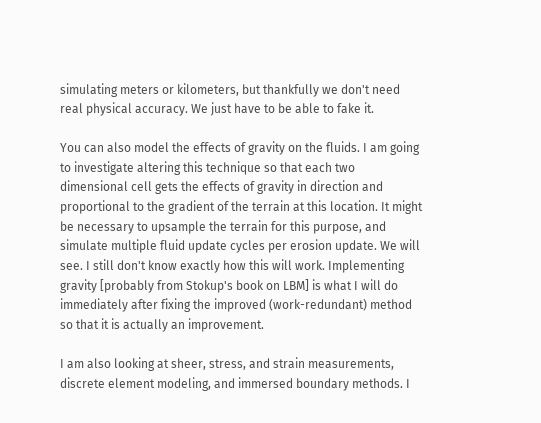simulating meters or kilometers, but thankfully we don't need real physical accuracy. We just have to be able to fake it.

You can also model the effects of gravity on the fluids. I am going to investigate altering this technique so that each two dimensional cell gets the effects of gravity in direction and proportional to the gradient of the terrain at this location. It might be necessary to upsample the terrain for this purpose, and simulate multiple fluid update cycles per erosion update. We will see. I still don't know exactly how this will work. Implementing gravity [probably from Stokup's book on LBM] is what I will do immediately after fixing the improved (work-redundant) method so that it is actually an improvement.

I am also looking at sheer, stress, and strain measurements, discrete element modeling, and immersed boundary methods. I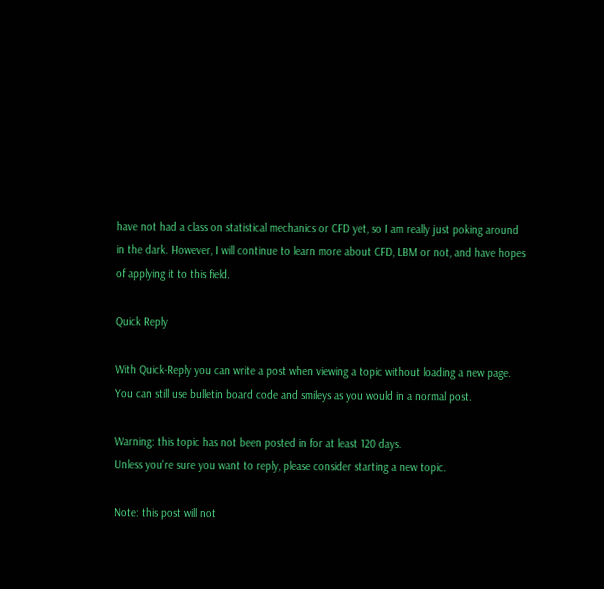have not had a class on statistical mechanics or CFD yet, so I am really just poking around in the dark. However, I will continue to learn more about CFD, LBM or not, and have hopes of applying it to this field.

Quick Reply

With Quick-Reply you can write a post when viewing a topic without loading a new page. You can still use bulletin board code and smileys as you would in a normal post.

Warning: this topic has not been posted in for at least 120 days.
Unless you're sure you want to reply, please consider starting a new topic.

Note: this post will not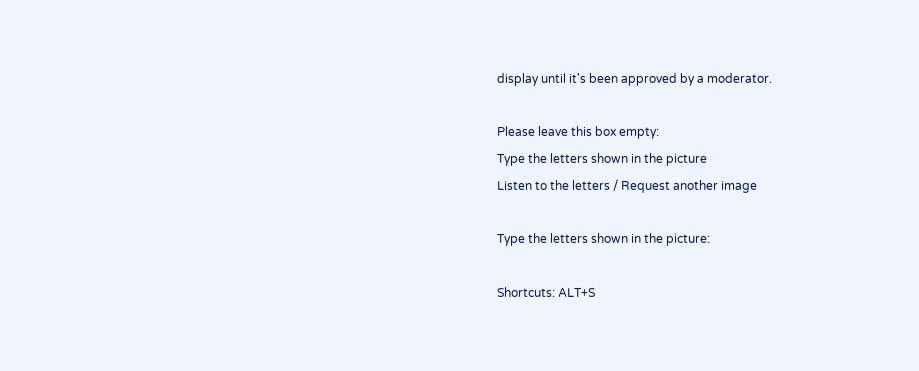display until it's been approved by a moderator.

Please leave this box empty:
Type the letters shown in the picture
Listen to the letters / Request another image

Type the letters shown in the picture:

Shortcuts: ALT+S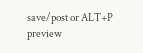save/post or ALT+P preview